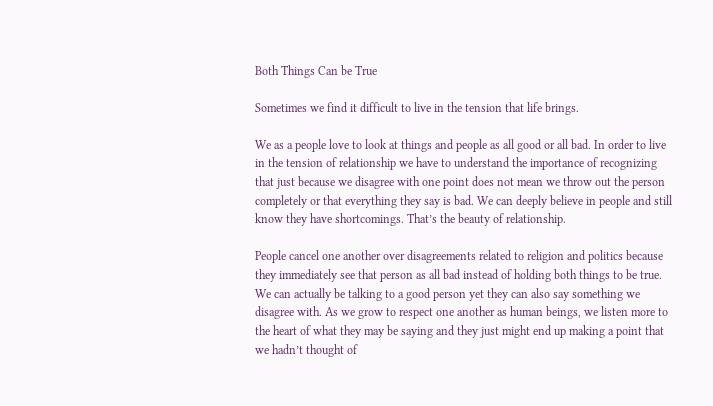Both Things Can be True

Sometimes we find it difficult to live in the tension that life brings.

We as a people love to look at things and people as all good or all bad. In order to live in the tension of relationship we have to understand the importance of recognizing that just because we disagree with one point does not mean we throw out the person completely or that everything they say is bad. We can deeply believe in people and still know they have shortcomings. That’s the beauty of relationship.

People cancel one another over disagreements related to religion and politics because they immediately see that person as all bad instead of holding both things to be true. We can actually be talking to a good person yet they can also say something we disagree with. As we grow to respect one another as human beings, we listen more to the heart of what they may be saying and they just might end up making a point that we hadn’t thought of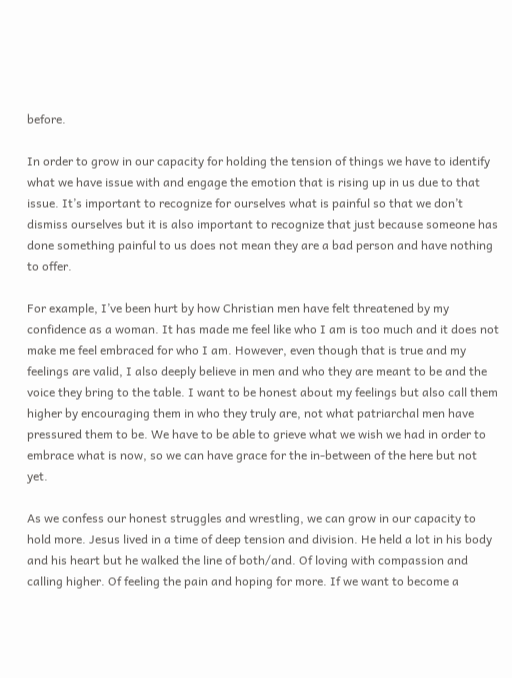before.

In order to grow in our capacity for holding the tension of things we have to identify what we have issue with and engage the emotion that is rising up in us due to that issue. It’s important to recognize for ourselves what is painful so that we don’t dismiss ourselves but it is also important to recognize that just because someone has done something painful to us does not mean they are a bad person and have nothing to offer.

For example, I’ve been hurt by how Christian men have felt threatened by my confidence as a woman. It has made me feel like who I am is too much and it does not make me feel embraced for who I am. However, even though that is true and my feelings are valid, I also deeply believe in men and who they are meant to be and the voice they bring to the table. I want to be honest about my feelings but also call them higher by encouraging them in who they truly are, not what patriarchal men have pressured them to be. We have to be able to grieve what we wish we had in order to embrace what is now, so we can have grace for the in-between of the here but not yet.

As we confess our honest struggles and wrestling, we can grow in our capacity to hold more. Jesus lived in a time of deep tension and division. He held a lot in his body and his heart but he walked the line of both/and. Of loving with compassion and calling higher. Of feeling the pain and hoping for more. If we want to become a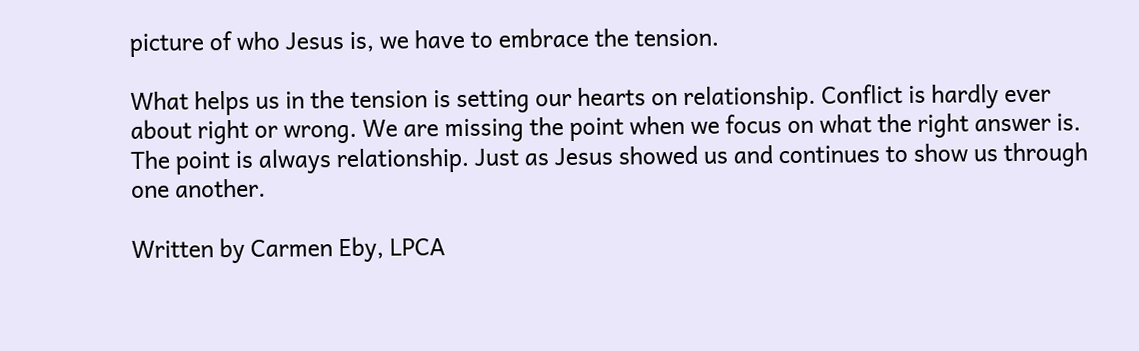picture of who Jesus is, we have to embrace the tension.

What helps us in the tension is setting our hearts on relationship. Conflict is hardly ever about right or wrong. We are missing the point when we focus on what the right answer is. The point is always relationship. Just as Jesus showed us and continues to show us through one another.

Written by Carmen Eby, LPCA